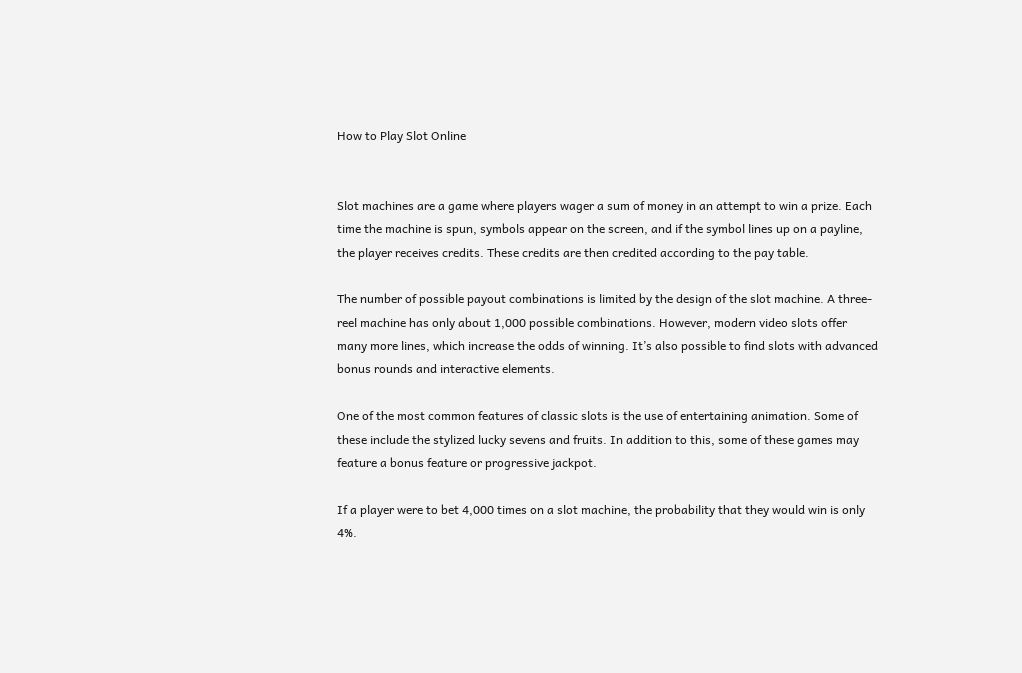How to Play Slot Online


Slot machines are a game where players wager a sum of money in an attempt to win a prize. Each time the machine is spun, symbols appear on the screen, and if the symbol lines up on a payline, the player receives credits. These credits are then credited according to the pay table.

The number of possible payout combinations is limited by the design of the slot machine. A three-reel machine has only about 1,000 possible combinations. However, modern video slots offer many more lines, which increase the odds of winning. It’s also possible to find slots with advanced bonus rounds and interactive elements.

One of the most common features of classic slots is the use of entertaining animation. Some of these include the stylized lucky sevens and fruits. In addition to this, some of these games may feature a bonus feature or progressive jackpot.

If a player were to bet 4,000 times on a slot machine, the probability that they would win is only 4%.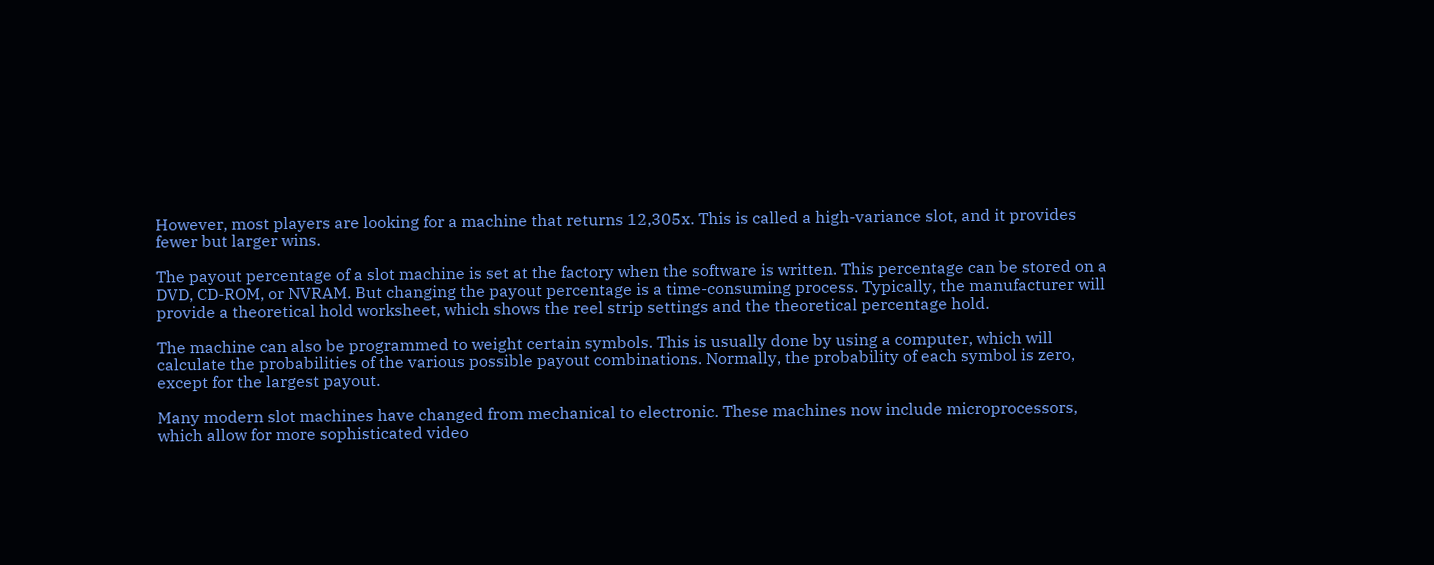However, most players are looking for a machine that returns 12,305x. This is called a high-variance slot, and it provides fewer but larger wins.

The payout percentage of a slot machine is set at the factory when the software is written. This percentage can be stored on a DVD, CD-ROM, or NVRAM. But changing the payout percentage is a time-consuming process. Typically, the manufacturer will provide a theoretical hold worksheet, which shows the reel strip settings and the theoretical percentage hold.

The machine can also be programmed to weight certain symbols. This is usually done by using a computer, which will calculate the probabilities of the various possible payout combinations. Normally, the probability of each symbol is zero, except for the largest payout.

Many modern slot machines have changed from mechanical to electronic. These machines now include microprocessors, which allow for more sophisticated video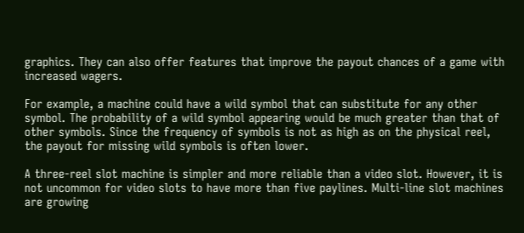graphics. They can also offer features that improve the payout chances of a game with increased wagers.

For example, a machine could have a wild symbol that can substitute for any other symbol. The probability of a wild symbol appearing would be much greater than that of other symbols. Since the frequency of symbols is not as high as on the physical reel, the payout for missing wild symbols is often lower.

A three-reel slot machine is simpler and more reliable than a video slot. However, it is not uncommon for video slots to have more than five paylines. Multi-line slot machines are growing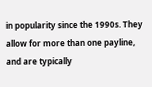in popularity since the 1990s. They allow for more than one payline, and are typically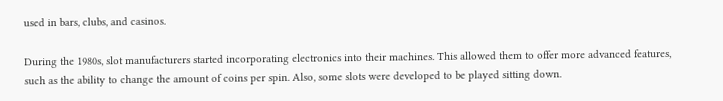used in bars, clubs, and casinos.

During the 1980s, slot manufacturers started incorporating electronics into their machines. This allowed them to offer more advanced features, such as the ability to change the amount of coins per spin. Also, some slots were developed to be played sitting down.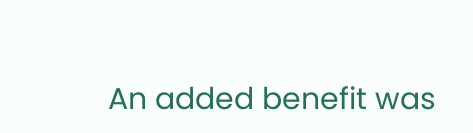An added benefit was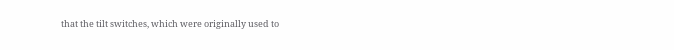that the tilt switches, which were originally used to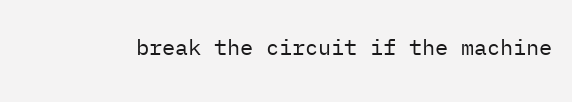break the circuit if the machine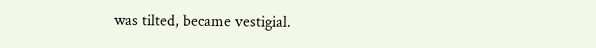was tilted, became vestigial.